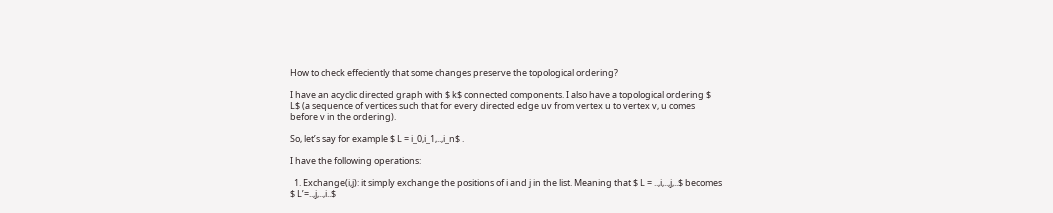How to check effeciently that some changes preserve the topological ordering?

I have an acyclic directed graph with $ k$ connected components. I also have a topological ordering $ L$ (a sequence of vertices such that for every directed edge uv from vertex u to vertex v, u comes before v in the ordering).

So, let’s say for example $ L = i_0,i_1,..,i_n$ .

I have the following operations:

  1. Exchange(i,j): it simply exchange the positions of i and j in the list. Meaning that $ L = ..,i,..,j,..$ becomes $ L’=..,j,..,i..$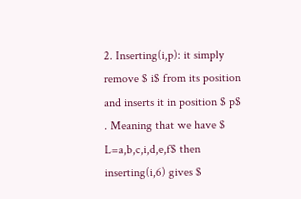2. Inserting(i,p): it simply remove $ i$ from its position and inserts it in position $ p$ . Meaning that we have $ L=a,b,c,i,d,e,f$ then inserting(i,6) gives $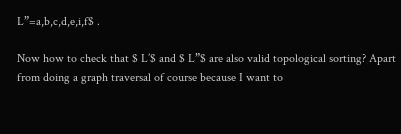L”=a,b,c,d,e,i,f$ .

Now how to check that $ L’$ and $ L”$ are also valid topological sorting? Apart from doing a graph traversal of course because I want to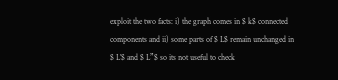exploit the two facts: i) the graph comes in $ k$ connected components and ii) some parts of $ L$ remain unchanged in $ L’$ and $ L”$ so its not useful to check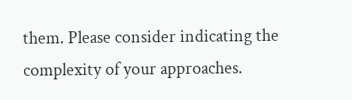them. Please consider indicating the complexity of your approaches.